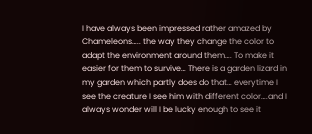I have always been impressed rather amazed by Chameleons….. the way they change the color to adapt the environment around them…. To make it easier for them to survive… There is a garden lizard in my garden which partly does do that… everytime I see the creature I see him with different color….and I always wonder will I be lucky enough to see it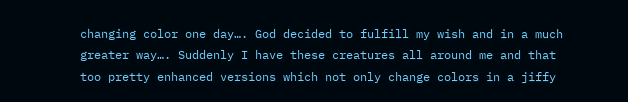changing color one day…. God decided to fulfill my wish and in a much greater way…. Suddenly I have these creatures all around me and that too pretty enhanced versions which not only change colors in a jiffy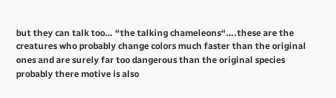but they can talk too… “the talking chameleons“….these are the creatures who probably change colors much faster than the original ones and are surely far too dangerous than the original species probably there motive is also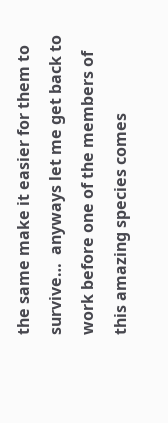the same make it easier for them to survive…  anyways let me get back to work before one of the members of this amazing species comes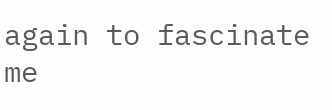again to fascinate me